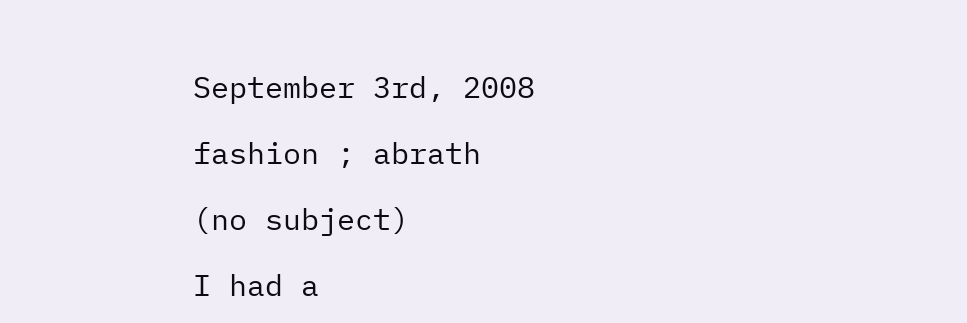September 3rd, 2008

fashion ; abrath

(no subject)

I had a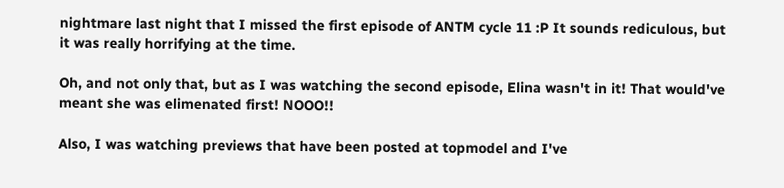nightmare last night that I missed the first episode of ANTM cycle 11 :P It sounds rediculous, but it was really horrifying at the time.

Oh, and not only that, but as I was watching the second episode, Elina wasn't in it! That would've meant she was elimenated first! NOOO!!

Also, I was watching previews that have been posted at topmodel and I've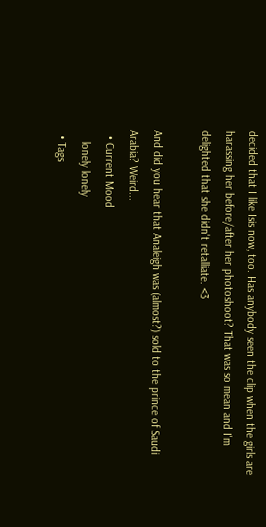decided that I like Isis now, too. Has anybody seen the clip when the girls are harassing her before/after her photoshoot? That was so mean and I'm delighted that she didn't retalliate. <3

And did you hear that Analeigh was (almost?) sold to the prince of Saudi Arabia? Weird...
  • Current Mood
    lonely lonely
  • Tags